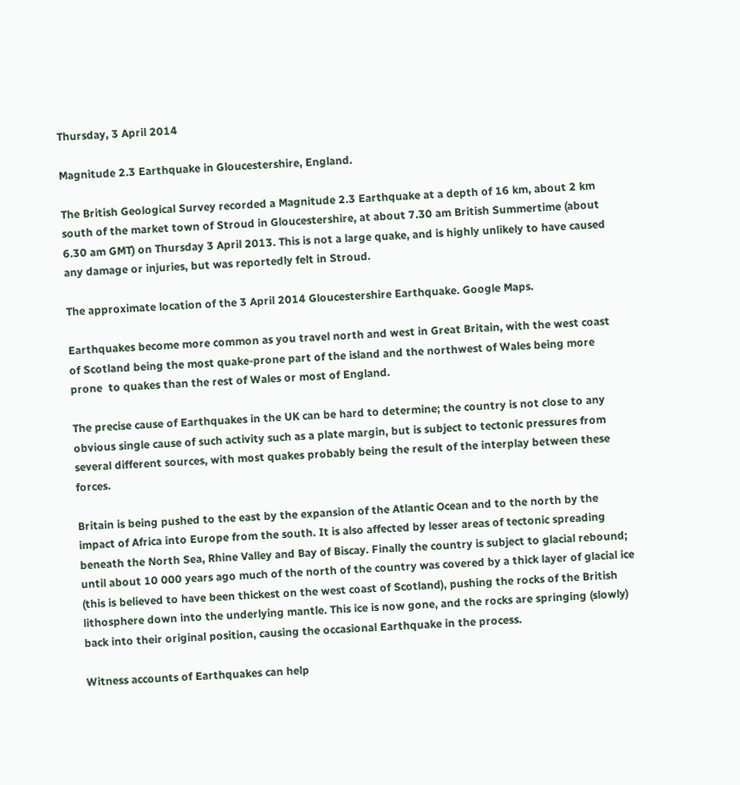Thursday, 3 April 2014

Magnitude 2.3 Earthquake in Gloucestershire, England.

The British Geological Survey recorded a Magnitude 2.3 Earthquake at a depth of 16 km, about 2 km south of the market town of Stroud in Gloucestershire, at about 7.30 am British Summertime (about 6.30 am GMT) on Thursday 3 April 2013. This is not a large quake, and is highly unlikely to have caused any damage or injuries, but was reportedly felt in Stroud.

The approximate location of the 3 April 2014 Gloucestershire Earthquake. Google Maps.

Earthquakes become more common as you travel north and west in Great Britain, with the west coast of Scotland being the most quake-prone part of the island and the northwest of Wales being more prone  to quakes than the rest of Wales or most of England.

The precise cause of Earthquakes in the UK can be hard to determine; the country is not close to any obvious single cause of such activity such as a plate margin, but is subject to tectonic pressures from several different sources, with most quakes probably being the result of the interplay between these forces.

Britain is being pushed to the east by the expansion of the Atlantic Ocean and to the north by the impact of Africa into Europe from the south. It is also affected by lesser areas of tectonic spreading beneath the North Sea, Rhine Valley and Bay of Biscay. Finally the country is subject to glacial rebound; until about 10 000 years ago much of the north of the country was covered by a thick layer of glacial ice (this is believed to have been thickest on the west coast of Scotland), pushing the rocks of the British lithosphere down into the underlying mantle. This ice is now gone, and the rocks are springing (slowly) back into their original position, causing the occasional Earthquake in the process.

Witness accounts of Earthquakes can help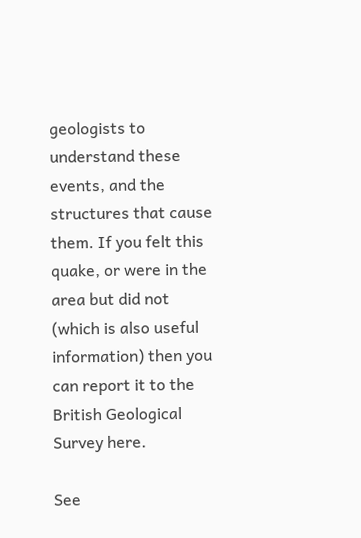geologists to understand these events, and the structures that cause them. If you felt this quake, or were in the area but did not (which is also useful information) then you can report it to the British Geological Survey here.

See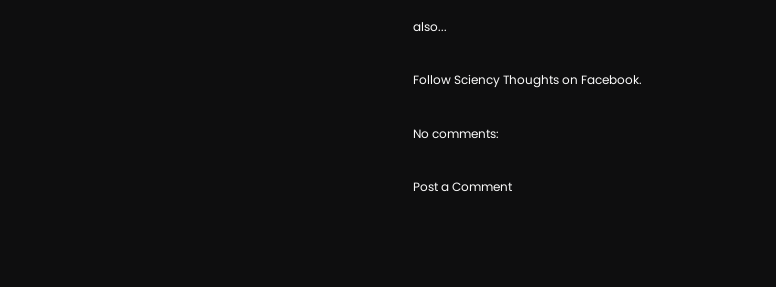also...

Follow Sciency Thoughts on Facebook.

No comments:

Post a Comment